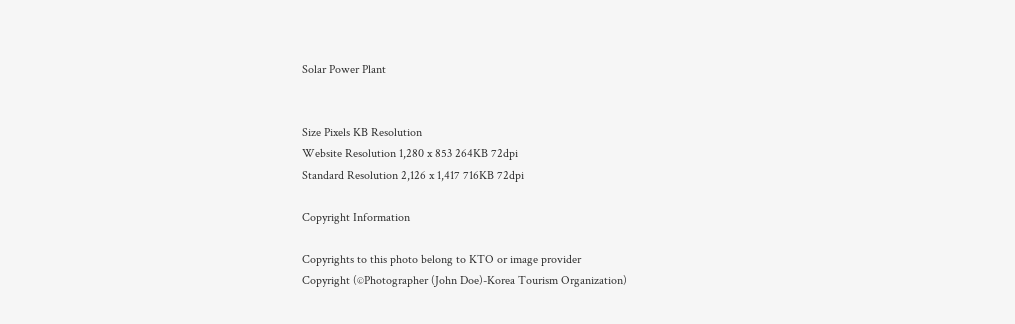Solar Power Plant


Size Pixels KB Resolution
Website Resolution 1,280 x 853 264KB 72dpi
Standard Resolution 2,126 x 1,417 716KB 72dpi

Copyright Information

Copyrights to this photo belong to KTO or image provider
Copyright (©Photographer (John Doe)-Korea Tourism Organization)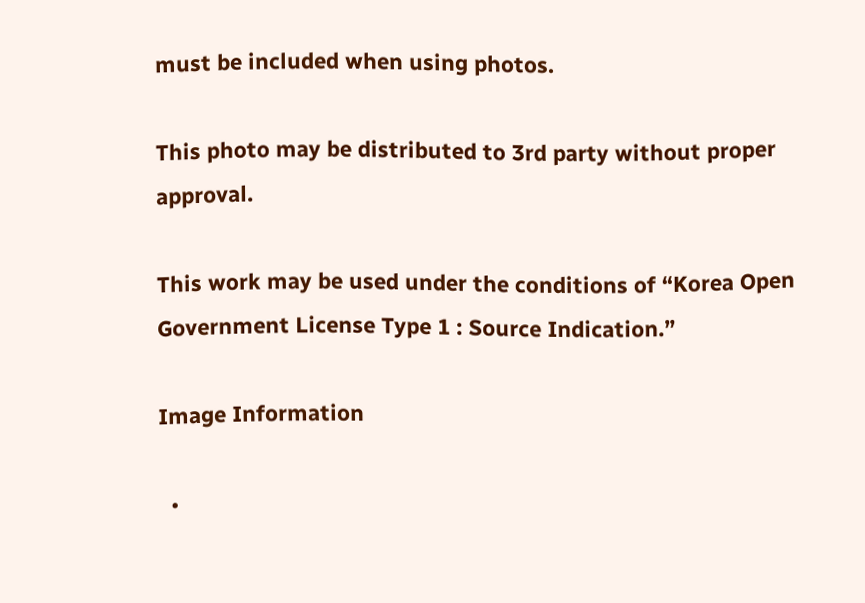must be included when using photos.

This photo may be distributed to 3rd party without proper approval.

This work may be used under the conditions of “Korea Open Government License Type 1 : Source Indication.”

Image Information

  •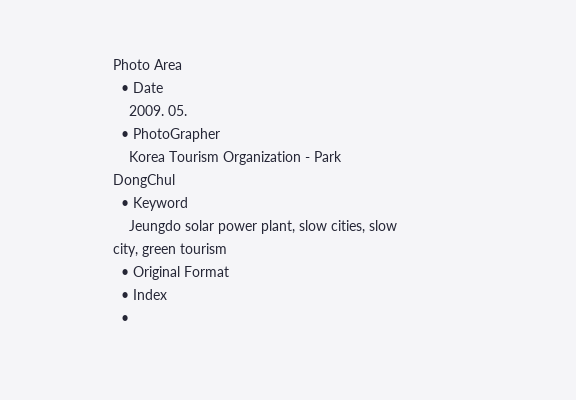Photo Area
  • Date
    2009. 05.
  • PhotoGrapher
    Korea Tourism Organization - Park DongChul
  • Keyword
    Jeungdo solar power plant, slow cities, slow city, green tourism
  • Original Format
  • Index
  •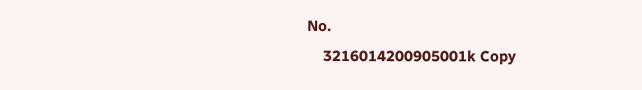No.
    3216014200905001k Copy